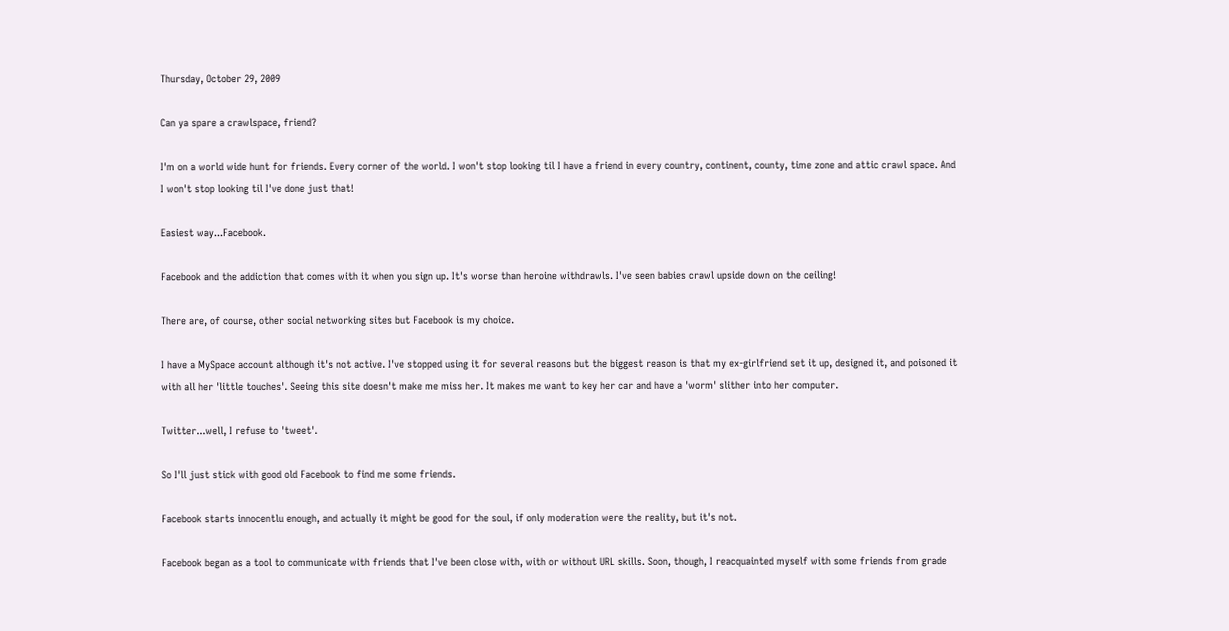Thursday, October 29, 2009

Can ya spare a crawlspace, friend?

I'm on a world wide hunt for friends. Every corner of the world. I won't stop looking til I have a friend in every country, continent, county, time zone and attic crawl space. And I won't stop looking til I've done just that!

Easiest way...Facebook.

Facebook and the addiction that comes with it when you sign up. It's worse than heroine withdrawls. I've seen babies crawl upside down on the ceiling!

There are, of course, other social networking sites but Facebook is my choice.

I have a MySpace account although it's not active. I've stopped using it for several reasons but the biggest reason is that my ex-girlfriend set it up, designed it, and poisoned it with all her 'little touches'. Seeing this site doesn't make me miss her. It makes me want to key her car and have a 'worm' slither into her computer.

Twitter...well, I refuse to 'tweet'.

So I'll just stick with good old Facebook to find me some friends.

Facebook starts innocentlu enough, and actually it might be good for the soul, if only moderation were the reality, but it's not.

Facebook began as a tool to communicate with friends that I've been close with, with or without URL skills. Soon, though, I reacquainted myself with some friends from grade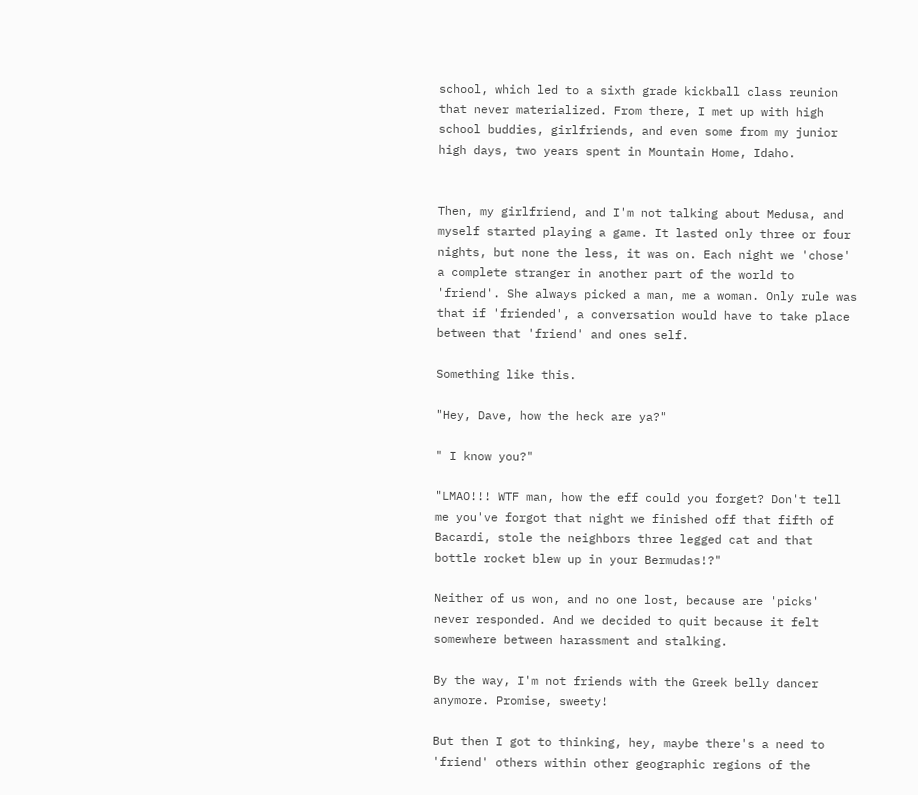school, which led to a sixth grade kickball class reunion that never materialized. From there, I met up with high school buddies, girlfriends, and even some from my junior high days, two years spent in Mountain Home, Idaho.


Then, my girlfriend, and I'm not talking about Medusa, and myself started playing a game. It lasted only three or four nights, but none the less, it was on. Each night we 'chose' a complete stranger in another part of the world to 'friend'. She always picked a man, me a woman. Only rule was that if 'friended', a conversation would have to take place between that 'friend' and ones self.

Something like this.

"Hey, Dave, how the heck are ya?"

" I know you?"

"LMAO!!! WTF man, how the eff could you forget? Don't tell me you've forgot that night we finished off that fifth of Bacardi, stole the neighbors three legged cat and that bottle rocket blew up in your Bermudas!?"

Neither of us won, and no one lost, because are 'picks' never responded. And we decided to quit because it felt somewhere between harassment and stalking.

By the way, I'm not friends with the Greek belly dancer anymore. Promise, sweety!

But then I got to thinking, hey, maybe there's a need to 'friend' others within other geographic regions of the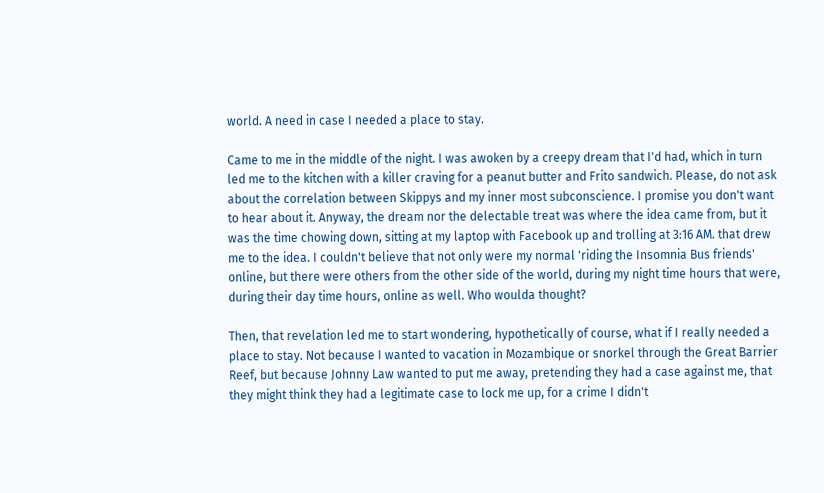world. A need in case I needed a place to stay.

Came to me in the middle of the night. I was awoken by a creepy dream that I'd had, which in turn led me to the kitchen with a killer craving for a peanut butter and Frito sandwich. Please, do not ask about the correlation between Skippys and my inner most subconscience. I promise you don't want to hear about it. Anyway, the dream nor the delectable treat was where the idea came from, but it was the time chowing down, sitting at my laptop with Facebook up and trolling at 3:16 AM. that drew me to the idea. I couldn't believe that not only were my normal 'riding the Insomnia Bus friends' online, but there were others from the other side of the world, during my night time hours that were, during their day time hours, online as well. Who woulda thought?

Then, that revelation led me to start wondering, hypothetically of course, what if I really needed a place to stay. Not because I wanted to vacation in Mozambique or snorkel through the Great Barrier Reef, but because Johnny Law wanted to put me away, pretending they had a case against me, that they might think they had a legitimate case to lock me up, for a crime I didn't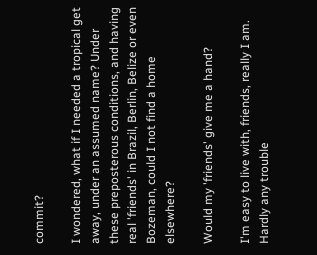commit?

I wondered, what if I needed a tropical get away, under an assumed name? Under these preposterous conditions, and having real 'friends' in Brazil, Berlin, Belize or even Bozeman, could I not find a home elsewhere?

Would my 'friends' give me a hand?

I'm easy to live with, friends, really I am. Hardly any trouble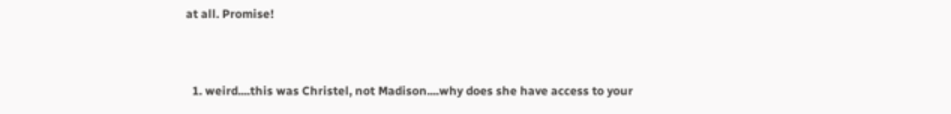at all. Promise!


  1. weird....this was Christel, not Madison....why does she have access to your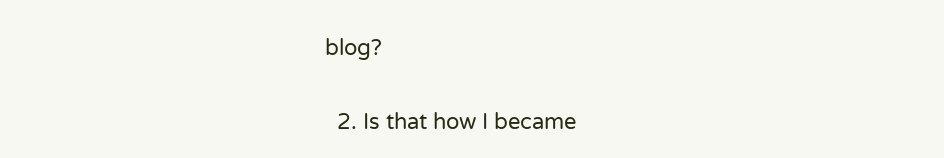blog?

  2. Is that how I became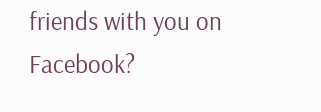friends with you on Facebook?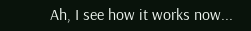Ah, I see how it works now...